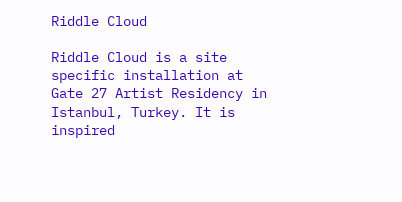Riddle Cloud

Riddle Cloud is a site specific installation at Gate 27 Artist Residency in Istanbul, Turkey. It is inspired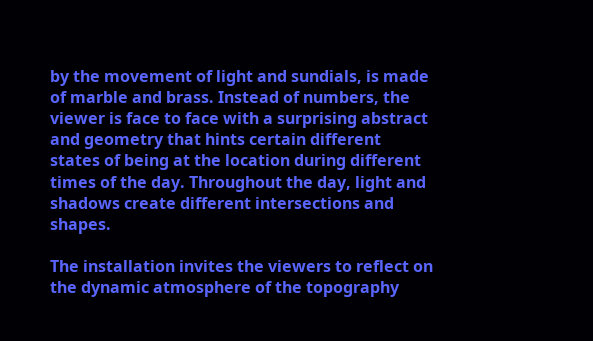by the movement of light and sundials, is made of marble and brass. Instead of numbers, the viewer is face to face with a surprising abstract and geometry that hints certain different states of being at the location during different times of the day. Throughout the day, light and shadows create different intersections and shapes.

The installation invites the viewers to reflect on the dynamic atmosphere of the topography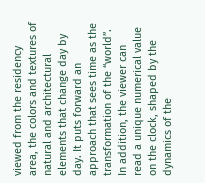viewed from the residency area, the colors and textures of natural and architectural elements that change day by day. It puts forward an approach that sees time as the transformation of the “world”. In addition, the viewer can read a unique numerical value on the clock, shaped by the dynamics of the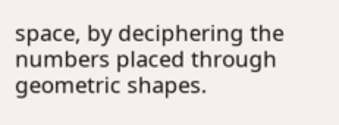space, by deciphering the numbers placed through geometric shapes.